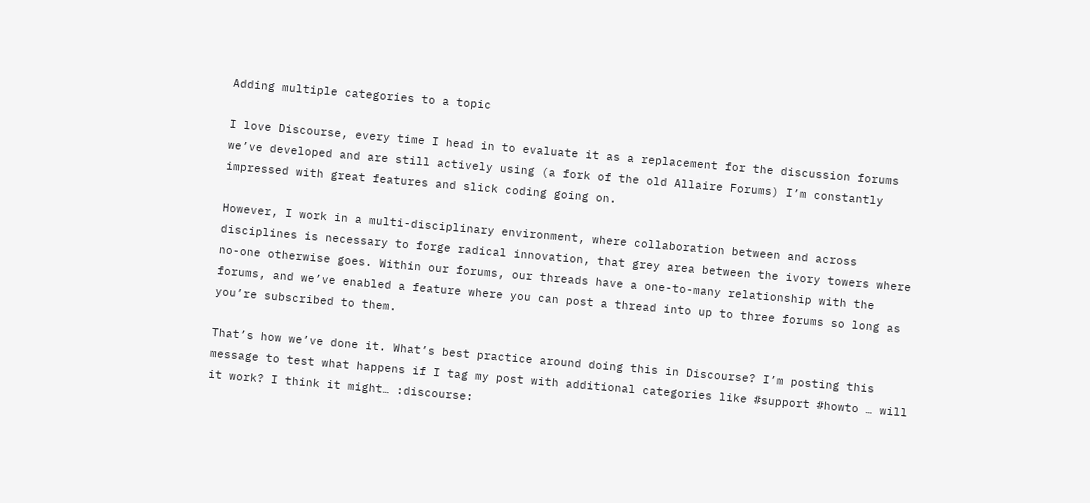Adding multiple categories to a topic

I love Discourse, every time I head in to evaluate it as a replacement for the discussion forums we’ve developed and are still actively using (a fork of the old Allaire Forums) I’m constantly impressed with great features and slick coding going on.

However, I work in a multi-disciplinary environment, where collaboration between and across disciplines is necessary to forge radical innovation, that grey area between the ivory towers where no-one otherwise goes. Within our forums, our threads have a one-to-many relationship with the forums, and we’ve enabled a feature where you can post a thread into up to three forums so long as you’re subscribed to them.

That’s how we’ve done it. What’s best practice around doing this in Discourse? I’m posting this message to test what happens if I tag my post with additional categories like #support #howto … will it work? I think it might… :discourse: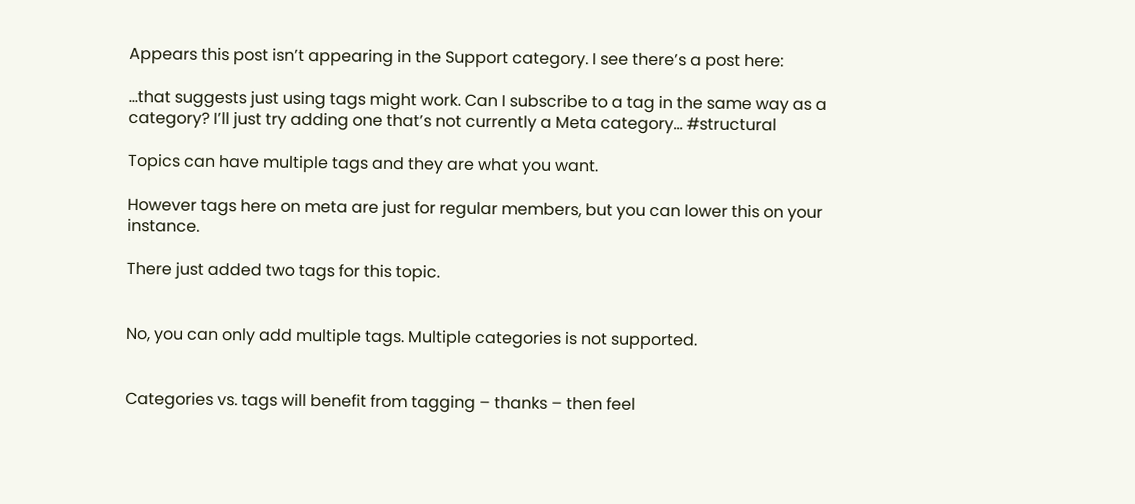Appears this post isn’t appearing in the Support category. I see there’s a post here:

…that suggests just using tags might work. Can I subscribe to a tag in the same way as a category? I’ll just try adding one that’s not currently a Meta category… #structural

Topics can have multiple tags and they are what you want.

However tags here on meta are just for regular members, but you can lower this on your instance.

There just added two tags for this topic.


No, you can only add multiple tags. Multiple categories is not supported.


Categories vs. tags will benefit from tagging – thanks – then feel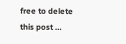free to delete this post …